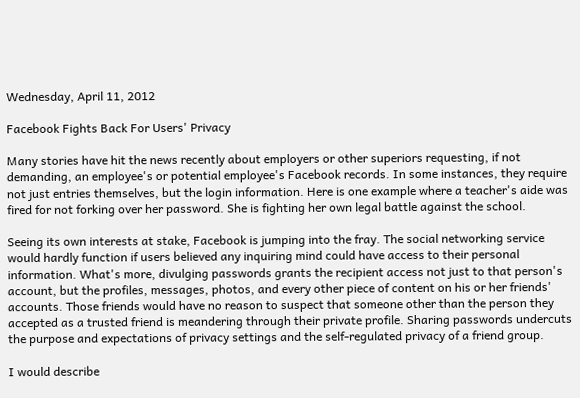Wednesday, April 11, 2012

Facebook Fights Back For Users' Privacy

Many stories have hit the news recently about employers or other superiors requesting, if not demanding, an employee's or potential employee's Facebook records. In some instances, they require not just entries themselves, but the login information. Here is one example where a teacher's aide was fired for not forking over her password. She is fighting her own legal battle against the school.

Seeing its own interests at stake, Facebook is jumping into the fray. The social networking service would hardly function if users believed any inquiring mind could have access to their personal information. What's more, divulging passwords grants the recipient access not just to that person's account, but the profiles, messages, photos, and every other piece of content on his or her friends' accounts. Those friends would have no reason to suspect that someone other than the person they accepted as a trusted friend is meandering through their private profile. Sharing passwords undercuts the purpose and expectations of privacy settings and the self-regulated privacy of a friend group.

I would describe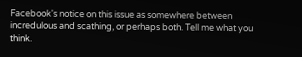Facebook's notice on this issue as somewhere between incredulous and scathing, or perhaps both. Tell me what you think.